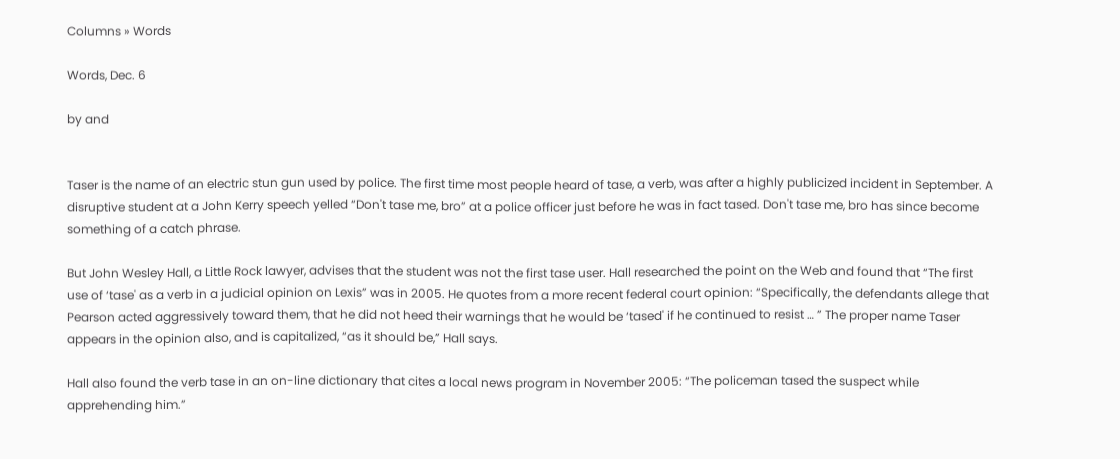Columns » Words

Words, Dec. 6

by and


Taser is the name of an electric stun gun used by police. The first time most people heard of tase, a verb, was after a highly publicized incident in September. A disruptive student at a John Kerry speech yelled “Don't tase me, bro” at a police officer just before he was in fact tased. Don't tase me, bro has since become something of a catch phrase.

But John Wesley Hall, a Little Rock lawyer, advises that the student was not the first tase user. Hall researched the point on the Web and found that “The first use of ‘tase' as a verb in a judicial opinion on Lexis” was in 2005. He quotes from a more recent federal court opinion: “Specifically, the defendants allege that Pearson acted aggressively toward them, that he did not heed their warnings that he would be ‘tased' if he continued to resist … ” The proper name Taser appears in the opinion also, and is capitalized, “as it should be,” Hall says.

Hall also found the verb tase in an on-line dictionary that cites a local news program in November 2005: “The policeman tased the suspect while apprehending him.”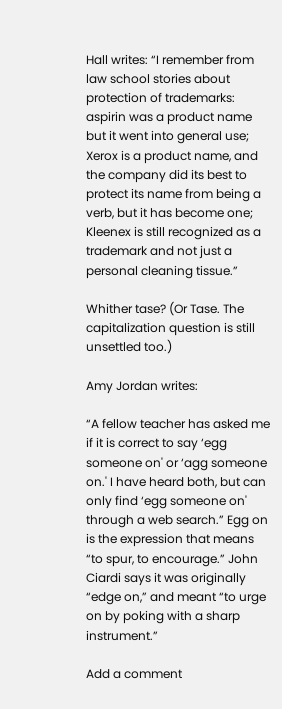Hall writes: “I remember from law school stories about protection of trademarks: aspirin was a product name but it went into general use; Xerox is a product name, and the company did its best to protect its name from being a verb, but it has become one; Kleenex is still recognized as a trademark and not just a personal cleaning tissue.”

Whither tase? (Or Tase. The capitalization question is still unsettled too.)

Amy Jordan writes:

“A fellow teacher has asked me if it is correct to say ‘egg someone on' or ‘agg someone on.' I have heard both, but can only find ‘egg someone on' through a web search.” Egg on is the expression that means “to spur, to encourage.” John Ciardi says it was originally “edge on,” and meant “to urge on by poking with a sharp instrument.”

Add a comment